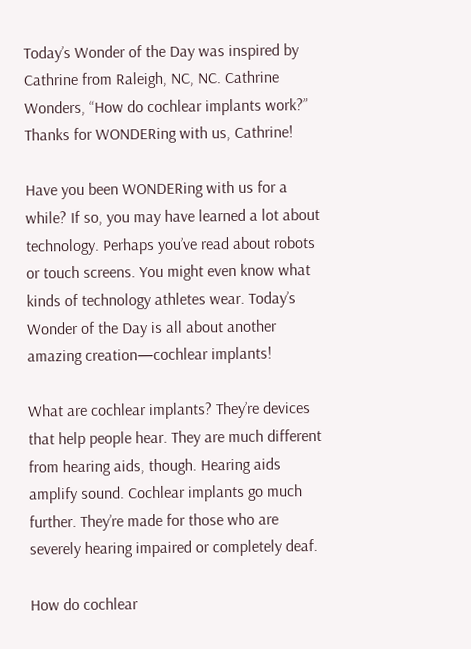Today’s Wonder of the Day was inspired by Cathrine from Raleigh, NC, NC. Cathrine Wonders, “How do cochlear implants work?” Thanks for WONDERing with us, Cathrine!

Have you been WONDERing with us for a while? If so, you may have learned a lot about technology. Perhaps you’ve read about robots or touch screens. You might even know what kinds of technology athletes wear. Today’s Wonder of the Day is all about another amazing creation—cochlear implants!

What are cochlear implants? They’re devices that help people hear. They are much different from hearing aids, though. Hearing aids amplify sound. Cochlear implants go much further. They’re made for those who are severely hearing impaired or completely deaf.

How do cochlear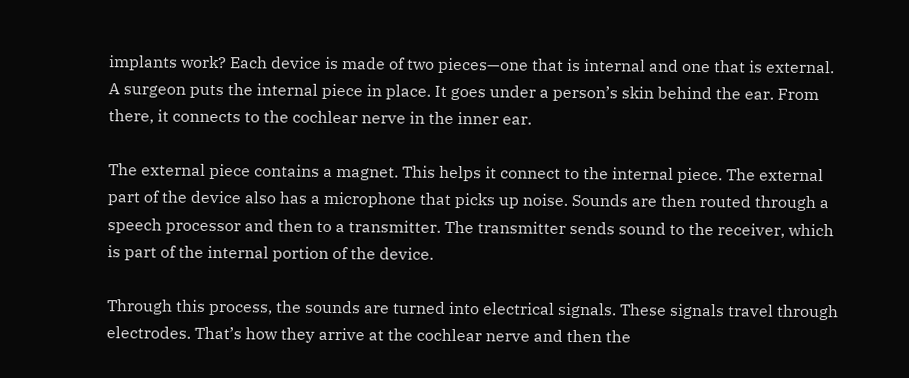implants work? Each device is made of two pieces—one that is internal and one that is external. A surgeon puts the internal piece in place. It goes under a person’s skin behind the ear. From there, it connects to the cochlear nerve in the inner ear.

The external piece contains a magnet. This helps it connect to the internal piece. The external part of the device also has a microphone that picks up noise. Sounds are then routed through a speech processor and then to a transmitter. The transmitter sends sound to the receiver, which is part of the internal portion of the device.

Through this process, the sounds are turned into electrical signals. These signals travel through electrodes. That’s how they arrive at the cochlear nerve and then the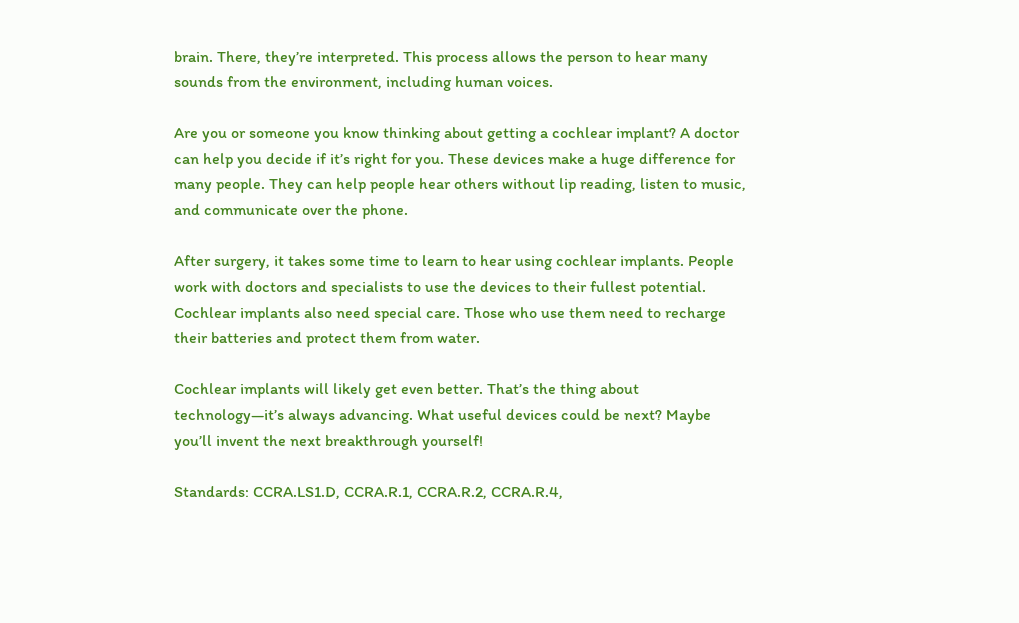brain. There, they’re interpreted. This process allows the person to hear many sounds from the environment, including human voices.

Are you or someone you know thinking about getting a cochlear implant? A doctor can help you decide if it’s right for you. These devices make a huge difference for many people. They can help people hear others without lip reading, listen to music, and communicate over the phone.

After surgery, it takes some time to learn to hear using cochlear implants. People work with doctors and specialists to use the devices to their fullest potential. Cochlear implants also need special care. Those who use them need to recharge their batteries and protect them from water.

Cochlear implants will likely get even better. That’s the thing about technology—it’s always advancing. What useful devices could be next? Maybe you’ll invent the next breakthrough yourself!

Standards: CCRA.LS1.D, CCRA.R.1, CCRA.R.2, CCRA.R.4,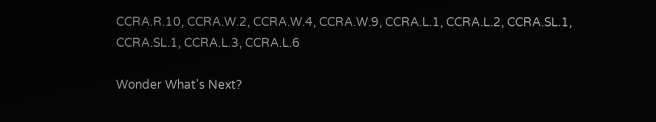CCRA.R.10, CCRA.W.2, CCRA.W.4, CCRA.W.9, CCRA.L.1, CCRA.L.2, CCRA.SL.1, CCRA.SL.1, CCRA.L.3, CCRA.L.6

Wonder What's Next?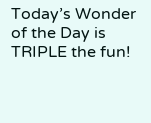Today’s Wonder of the Day is TRIPLE the fun!